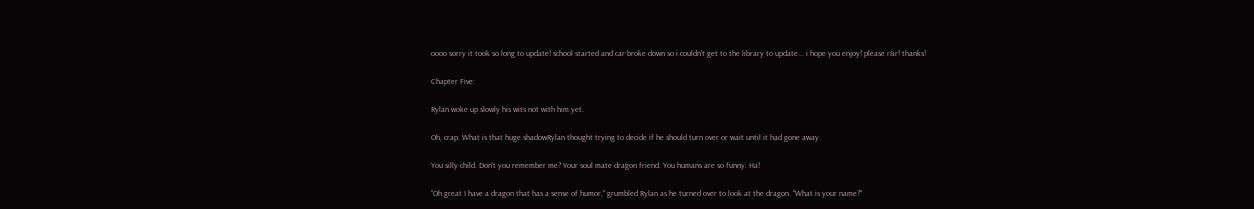oooo sorry it took so long to update! school started and car broke down so i couldn't get to the library to update... i hope you enjoy! please r&r! thanks!

Chapter Five:

Rylan woke up slowly his wits not with him yet.

Oh, crap. What is that huge shadowRylan thought trying to decide if he should turn over or wait until it had gone away.

You silly child. Don't you remember me? Your soul mate dragon friend. You humans are so funny. Ha!

"Oh great I have a dragon that has a sense of humor," grumbled Rylan as he turned over to look at the dragon. "What is your name?"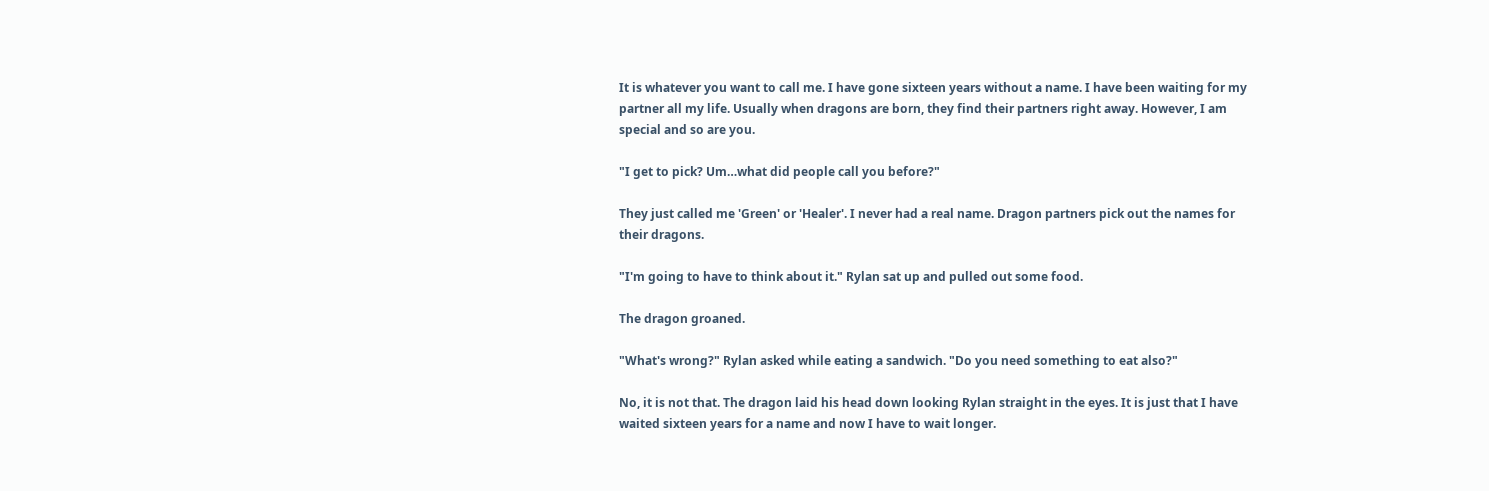It is whatever you want to call me. I have gone sixteen years without a name. I have been waiting for my partner all my life. Usually when dragons are born, they find their partners right away. However, I am special and so are you.

"I get to pick? Um…what did people call you before?"

They just called me 'Green' or 'Healer'. I never had a real name. Dragon partners pick out the names for their dragons.

"I'm going to have to think about it." Rylan sat up and pulled out some food.

The dragon groaned.

"What's wrong?" Rylan asked while eating a sandwich. "Do you need something to eat also?"

No, it is not that. The dragon laid his head down looking Rylan straight in the eyes. It is just that I have waited sixteen years for a name and now I have to wait longer.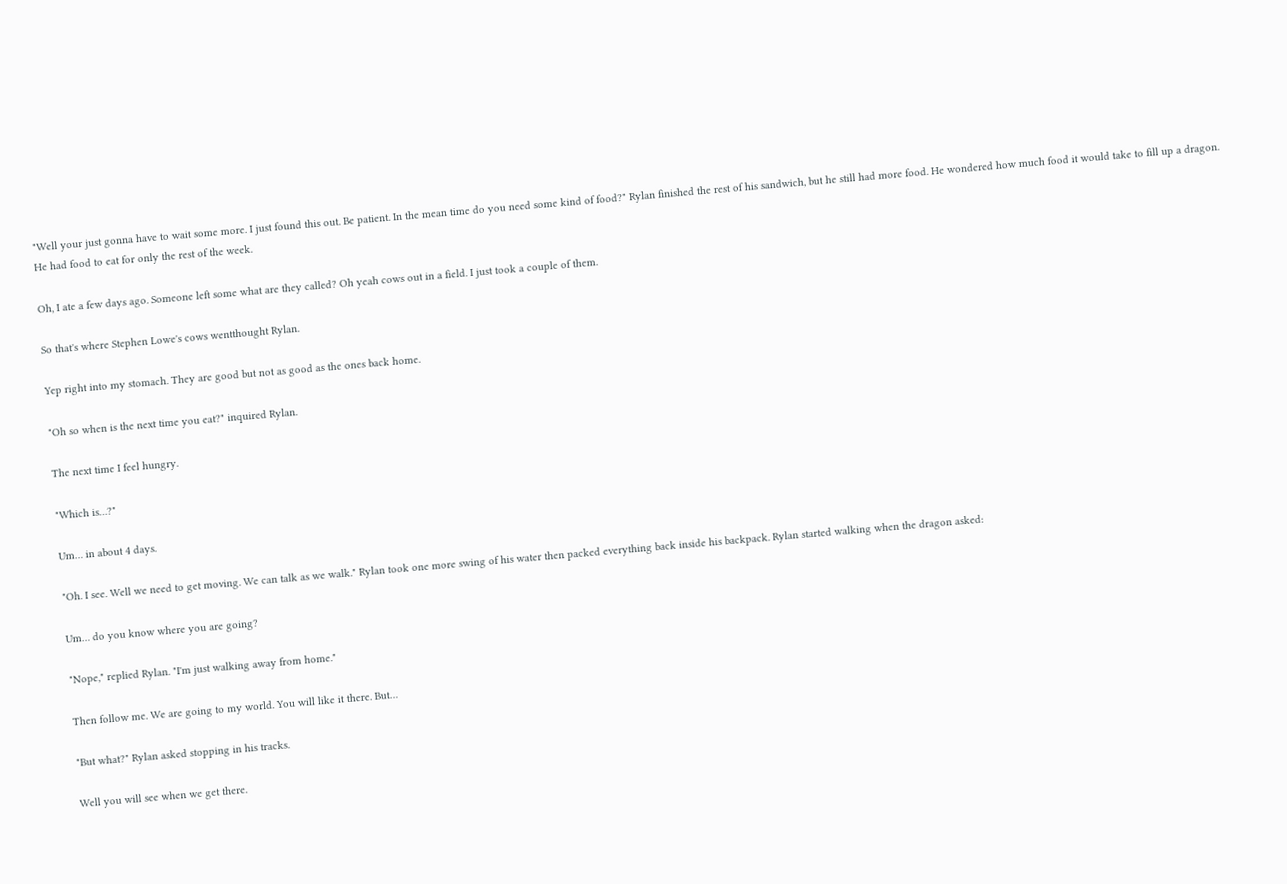"Well your just gonna have to wait some more. I just found this out. Be patient. In the mean time do you need some kind of food?" Rylan finished the rest of his sandwich, but he still had more food. He wondered how much food it would take to fill up a dragon. He had food to eat for only the rest of the week.

Oh, I ate a few days ago. Someone left some what are they called? Oh yeah cows out in a field. I just took a couple of them.

So that's where Stephen Lowe's cows wentthought Rylan.

Yep right into my stomach. They are good but not as good as the ones back home.

"Oh so when is the next time you eat?" inquired Rylan.

The next time I feel hungry.

"Which is…?"

Um… in about 4 days.

"Oh. I see. Well we need to get moving. We can talk as we walk." Rylan took one more swing of his water then packed everything back inside his backpack. Rylan started walking when the dragon asked:

Um… do you know where you are going?

"Nope," replied Rylan. "I'm just walking away from home."

Then follow me. We are going to my world. You will like it there. But…

"But what?" Rylan asked stopping in his tracks.

Well you will see when we get there.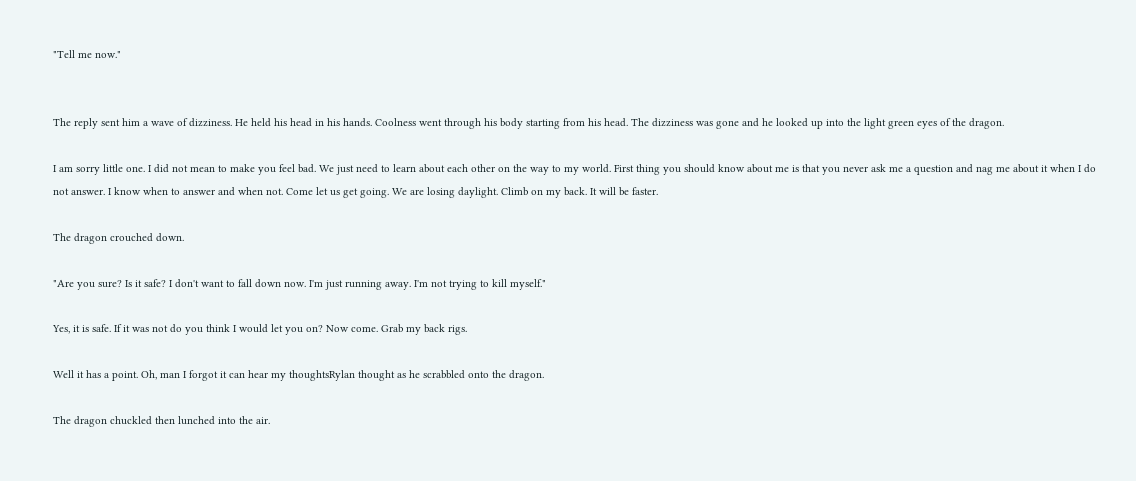"Tell me now."


The reply sent him a wave of dizziness. He held his head in his hands. Coolness went through his body starting from his head. The dizziness was gone and he looked up into the light green eyes of the dragon.

I am sorry little one. I did not mean to make you feel bad. We just need to learn about each other on the way to my world. First thing you should know about me is that you never ask me a question and nag me about it when I do not answer. I know when to answer and when not. Come let us get going. We are losing daylight. Climb on my back. It will be faster.

The dragon crouched down.

"Are you sure? Is it safe? I don't want to fall down now. I'm just running away. I'm not trying to kill myself."

Yes, it is safe. If it was not do you think I would let you on? Now come. Grab my back rigs.

Well it has a point. Oh, man I forgot it can hear my thoughtsRylan thought as he scrabbled onto the dragon.

The dragon chuckled then lunched into the air.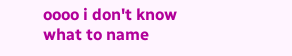oooo i don't know what to name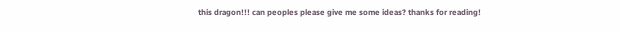this dragon!!! can peoples please give me some ideas? thanks for reading!